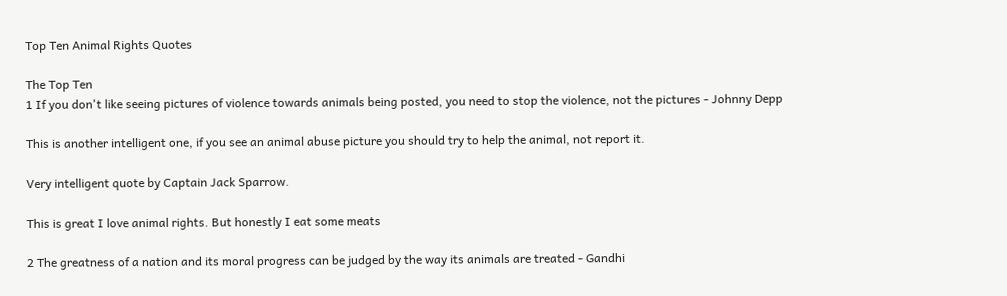Top Ten Animal Rights Quotes

The Top Ten
1 If you don't like seeing pictures of violence towards animals being posted, you need to stop the violence, not the pictures - Johnny Depp

This is another intelligent one, if you see an animal abuse picture you should try to help the animal, not report it.

Very intelligent quote by Captain Jack Sparrow.

This is great I love animal rights. But honestly I eat some meats

2 The greatness of a nation and its moral progress can be judged by the way its animals are treated - Gandhi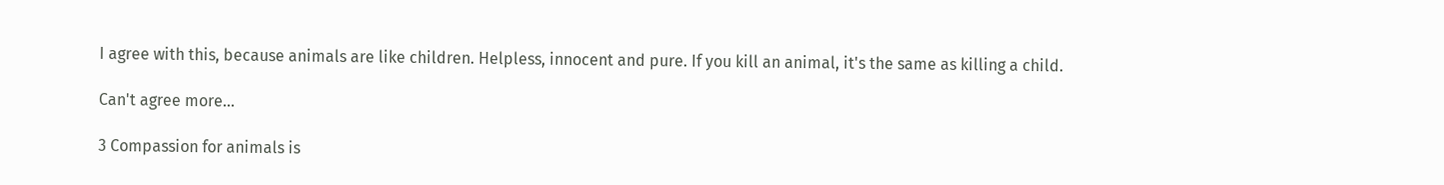I agree with this, because animals are like children. Helpless, innocent and pure. If you kill an animal, it's the same as killing a child.

Can't agree more...

3 Compassion for animals is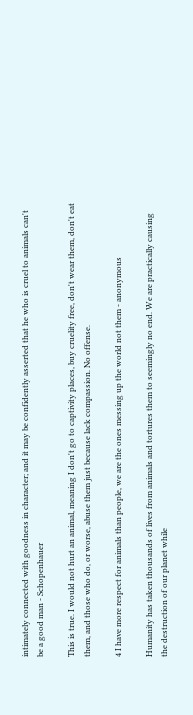intimately connected with goodness in character; and it may be confidently asserted that he who is cruel to animals can't be a good man - Schopenhauer

This is true. I would not hurt an animal, meaning I don't go to captivity places, buy cruelity free, don't wear them, don't eat them, and those who do, or worse, abuse them just because lack compassion. No offense.

4 I have more respect for animals than people, we are the ones messing up the world not them - anonymous

Humanity has taken thousands of lives from animals and tortures them to seemingly no end. We are practically causing the destruction of our planet while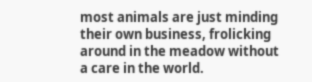most animals are just minding their own business, frolicking around in the meadow without a care in the world.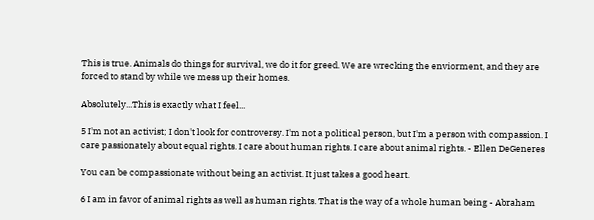This is true. Animals do things for survival, we do it for greed. We are wrecking the enviorment, and they are forced to stand by while we mess up their homes.

Absolutely...This is exactly what I feel...

5 I'm not an activist; I don't look for controversy. I'm not a political person, but I'm a person with compassion. I care passionately about equal rights. I care about human rights. I care about animal rights. - Ellen DeGeneres

You can be compassionate without being an activist. It just takes a good heart.

6 I am in favor of animal rights as well as human rights. That is the way of a whole human being - Abraham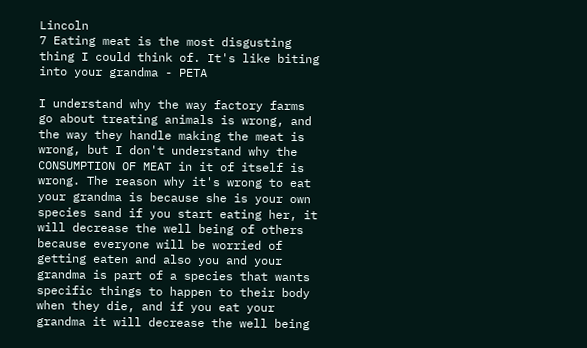Lincoln
7 Eating meat is the most disgusting thing I could think of. It's like biting into your grandma - PETA

I understand why the way factory farms go about treating animals is wrong, and the way they handle making the meat is wrong, but I don't understand why the CONSUMPTION OF MEAT in it of itself is wrong. The reason why it's wrong to eat your grandma is because she is your own species sand if you start eating her, it will decrease the well being of others because everyone will be worried of getting eaten and also you and your grandma is part of a species that wants specific things to happen to their body when they die, and if you eat your grandma it will decrease the well being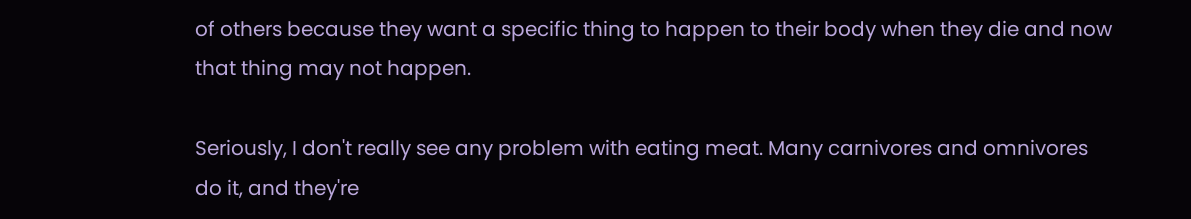of others because they want a specific thing to happen to their body when they die and now that thing may not happen.

Seriously, I don't really see any problem with eating meat. Many carnivores and omnivores do it, and they're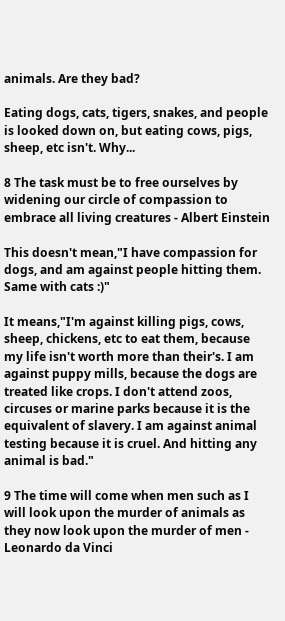animals. Are they bad?

Eating dogs, cats, tigers, snakes, and people is looked down on, but eating cows, pigs, sheep, etc isn't. Why...

8 The task must be to free ourselves by widening our circle of compassion to embrace all living creatures - Albert Einstein

This doesn't mean,"I have compassion for dogs, and am against people hitting them. Same with cats :)"

It means,"I'm against killing pigs, cows, sheep, chickens, etc to eat them, because my life isn't worth more than their's. I am against puppy mills, because the dogs are treated like crops. I don't attend zoos, circuses or marine parks because it is the equivalent of slavery. I am against animal testing because it is cruel. And hitting any animal is bad."

9 The time will come when men such as I will look upon the murder of animals as they now look upon the murder of men - Leonardo da Vinci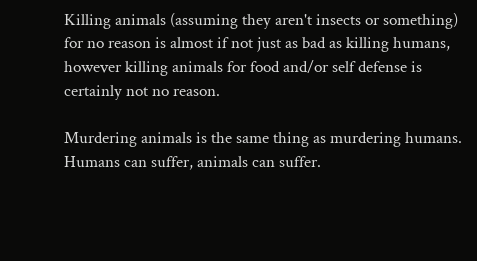Killing animals (assuming they aren't insects or something) for no reason is almost if not just as bad as killing humans, however killing animals for food and/or self defense is certainly not no reason.

Murdering animals is the same thing as murdering humans. Humans can suffer, animals can suffer.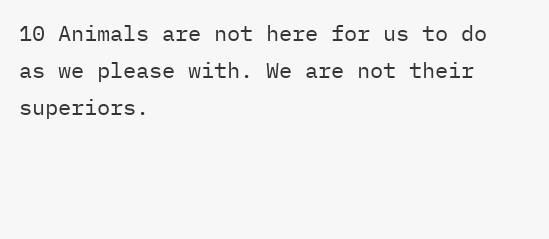10 Animals are not here for us to do as we please with. We are not their superiors.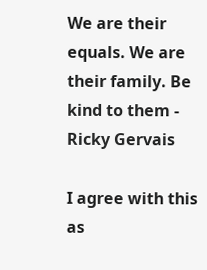We are their equals. We are their family. Be kind to them - Ricky Gervais

I agree with this as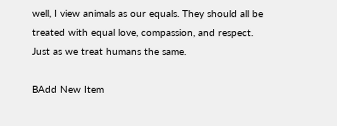well, I view animals as our equals. They should all be treated with equal love, compassion, and respect. Just as we treat humans the same.

BAdd New Item